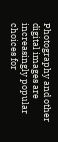Photography and other digital images are increasingly popular choices for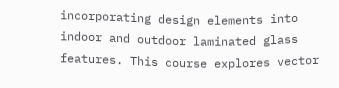incorporating design elements into indoor and outdoor laminated glass features. This course explores vector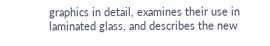graphics in detail, examines their use in laminated glass, and describes the new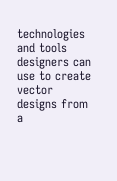technologies and tools designers can use to create vector designs from a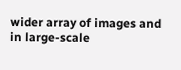wider array of images and in large-scale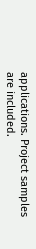applications. Project samples are included.